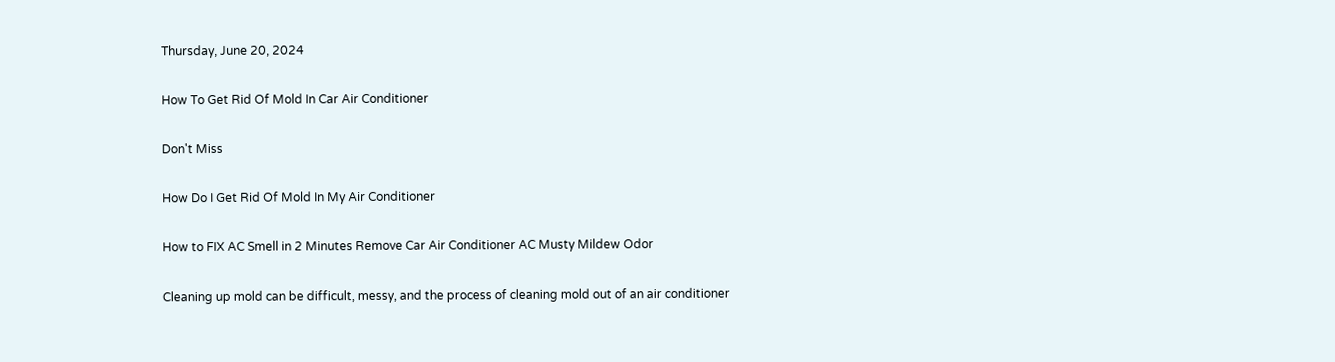Thursday, June 20, 2024

How To Get Rid Of Mold In Car Air Conditioner

Don't Miss

How Do I Get Rid Of Mold In My Air Conditioner

How to FIX AC Smell in 2 Minutes Remove Car Air Conditioner AC Musty Mildew Odor

Cleaning up mold can be difficult, messy, and the process of cleaning mold out of an air conditioner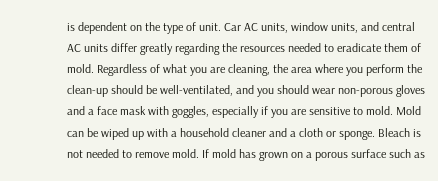is dependent on the type of unit. Car AC units, window units, and central AC units differ greatly regarding the resources needed to eradicate them of mold. Regardless of what you are cleaning, the area where you perform the clean-up should be well-ventilated, and you should wear non-porous gloves and a face mask with goggles, especially if you are sensitive to mold. Mold can be wiped up with a household cleaner and a cloth or sponge. Bleach is not needed to remove mold. If mold has grown on a porous surface such as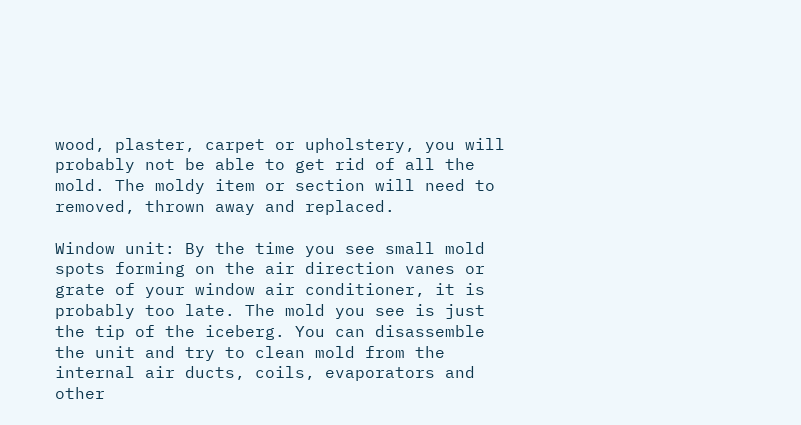wood, plaster, carpet or upholstery, you will probably not be able to get rid of all the mold. The moldy item or section will need to removed, thrown away and replaced.

Window unit: By the time you see small mold spots forming on the air direction vanes or grate of your window air conditioner, it is probably too late. The mold you see is just the tip of the iceberg. You can disassemble the unit and try to clean mold from the internal air ducts, coils, evaporators and other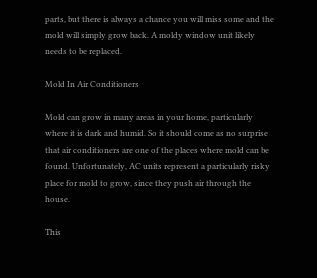parts, but there is always a chance you will miss some and the mold will simply grow back. A moldy window unit likely needs to be replaced.

Mold In Air Conditioners

Mold can grow in many areas in your home, particularly where it is dark and humid. So it should come as no surprise that air conditioners are one of the places where mold can be found. Unfortunately, AC units represent a particularly risky place for mold to grow, since they push air through the house.

This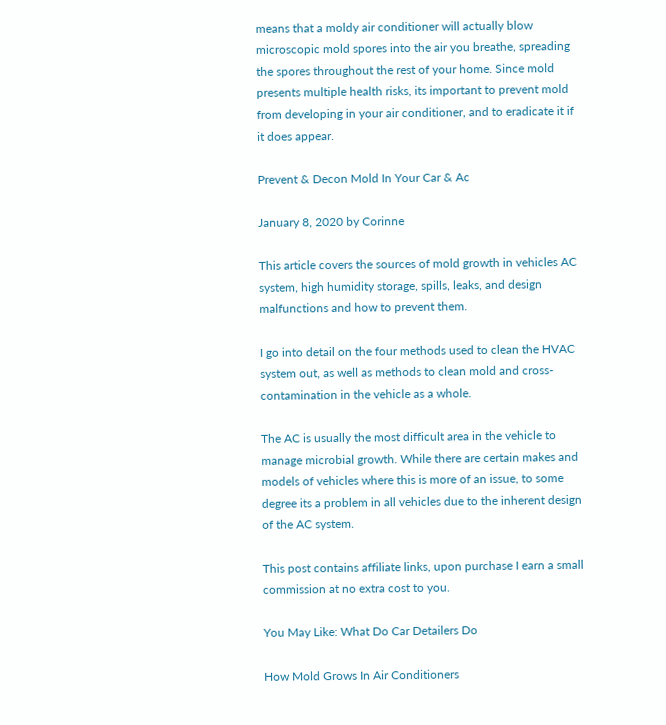means that a moldy air conditioner will actually blow microscopic mold spores into the air you breathe, spreading the spores throughout the rest of your home. Since mold presents multiple health risks, its important to prevent mold from developing in your air conditioner, and to eradicate it if it does appear.

Prevent & Decon Mold In Your Car & Ac

January 8, 2020 by Corinne

This article covers the sources of mold growth in vehicles AC system, high humidity storage, spills, leaks, and design malfunctions and how to prevent them.

I go into detail on the four methods used to clean the HVAC system out, as well as methods to clean mold and cross-contamination in the vehicle as a whole.

The AC is usually the most difficult area in the vehicle to manage microbial growth. While there are certain makes and models of vehicles where this is more of an issue, to some degree its a problem in all vehicles due to the inherent design of the AC system.

This post contains affiliate links, upon purchase I earn a small commission at no extra cost to you.

You May Like: What Do Car Detailers Do

How Mold Grows In Air Conditioners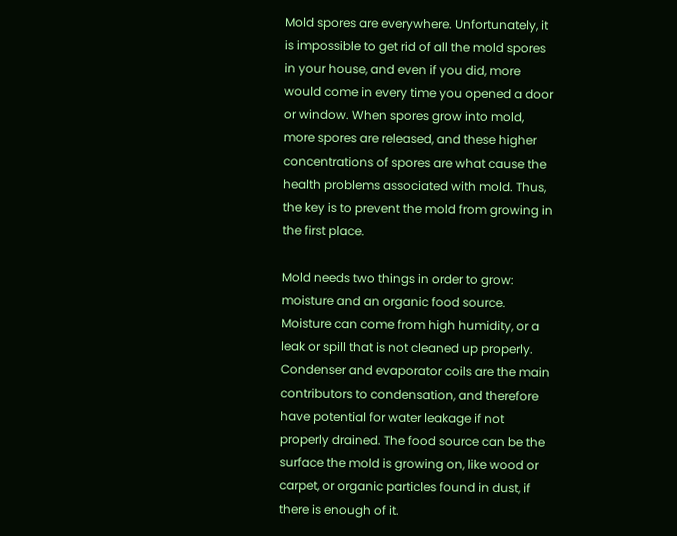Mold spores are everywhere. Unfortunately, it is impossible to get rid of all the mold spores in your house, and even if you did, more would come in every time you opened a door or window. When spores grow into mold, more spores are released, and these higher concentrations of spores are what cause the health problems associated with mold. Thus, the key is to prevent the mold from growing in the first place.

Mold needs two things in order to grow: moisture and an organic food source. Moisture can come from high humidity, or a leak or spill that is not cleaned up properly. Condenser and evaporator coils are the main contributors to condensation, and therefore have potential for water leakage if not properly drained. The food source can be the surface the mold is growing on, like wood or carpet, or organic particles found in dust, if there is enough of it.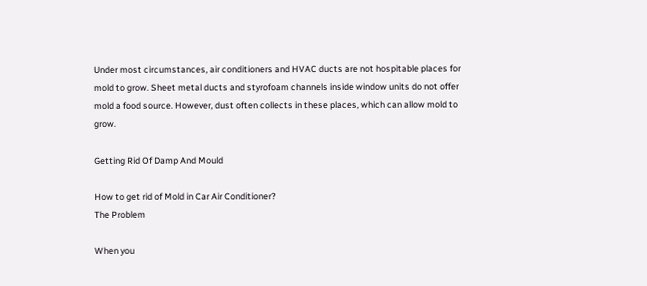Under most circumstances, air conditioners and HVAC ducts are not hospitable places for mold to grow. Sheet metal ducts and styrofoam channels inside window units do not offer mold a food source. However, dust often collects in these places, which can allow mold to grow.

Getting Rid Of Damp And Mould

How to get rid of Mold in Car Air Conditioner?
The Problem

When you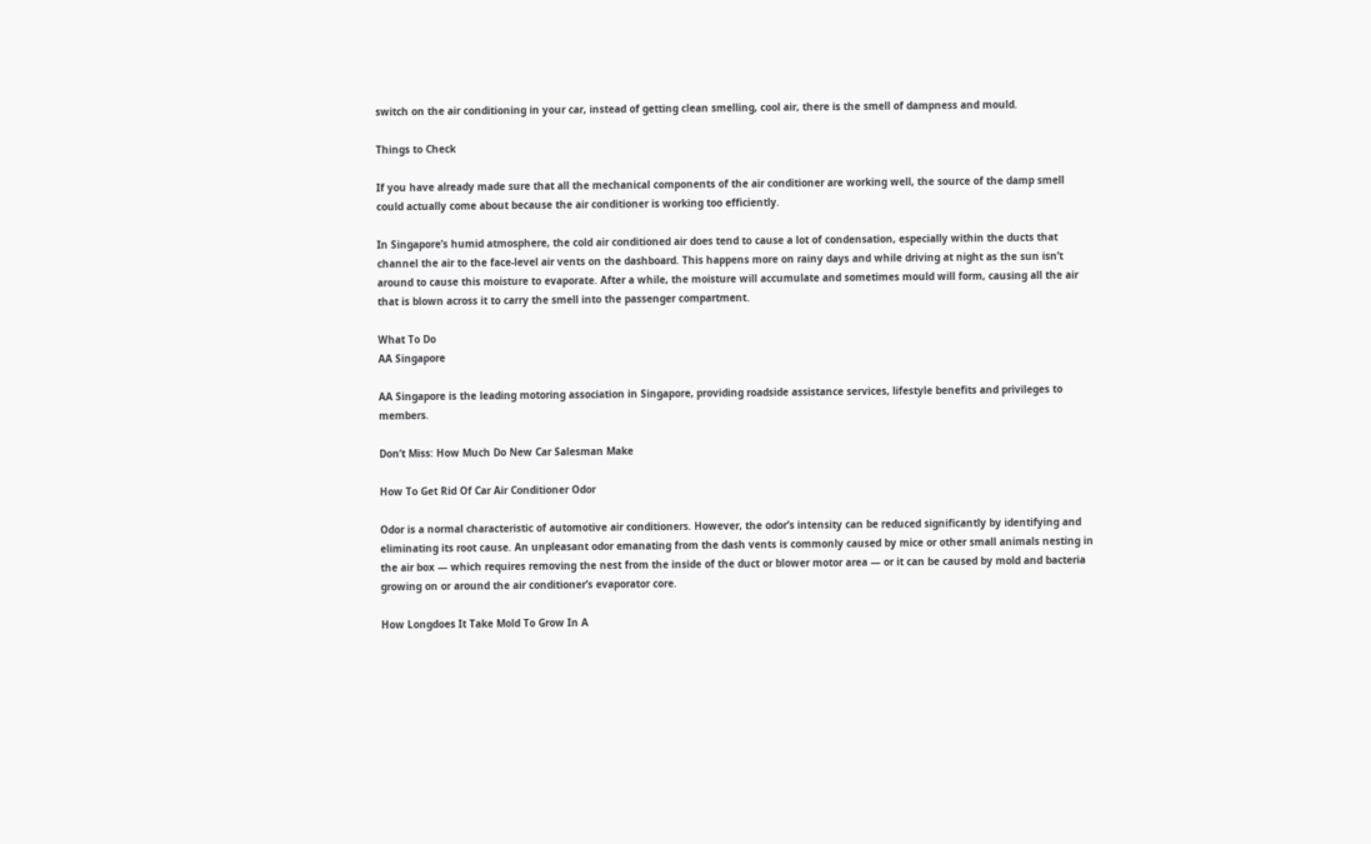switch on the air conditioning in your car, instead of getting clean smelling, cool air, there is the smell of dampness and mould.

Things to Check

If you have already made sure that all the mechanical components of the air conditioner are working well, the source of the damp smell could actually come about because the air conditioner is working too efficiently.

In Singapore’s humid atmosphere, the cold air conditioned air does tend to cause a lot of condensation, especially within the ducts that channel the air to the face-level air vents on the dashboard. This happens more on rainy days and while driving at night as the sun isn’t around to cause this moisture to evaporate. After a while, the moisture will accumulate and sometimes mould will form, causing all the air that is blown across it to carry the smell into the passenger compartment.

What To Do
AA Singapore

AA Singapore is the leading motoring association in Singapore, providing roadside assistance services, lifestyle benefits and privileges to members.

Don’t Miss: How Much Do New Car Salesman Make

How To Get Rid Of Car Air Conditioner Odor

Odor is a normal characteristic of automotive air conditioners. However, the odor’s intensity can be reduced significantly by identifying and eliminating its root cause. An unpleasant odor emanating from the dash vents is commonly caused by mice or other small animals nesting in the air box — which requires removing the nest from the inside of the duct or blower motor area — or it can be caused by mold and bacteria growing on or around the air conditioner’s evaporator core.

How Longdoes It Take Mold To Grow In A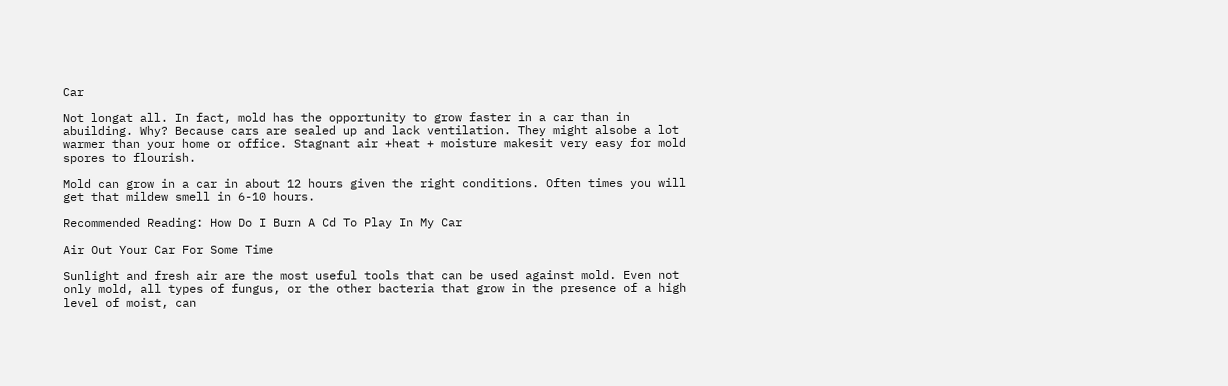Car

Not longat all. In fact, mold has the opportunity to grow faster in a car than in abuilding. Why? Because cars are sealed up and lack ventilation. They might alsobe a lot warmer than your home or office. Stagnant air +heat + moisture makesit very easy for mold spores to flourish.

Mold can grow in a car in about 12 hours given the right conditions. Often times you will get that mildew smell in 6-10 hours.

Recommended Reading: How Do I Burn A Cd To Play In My Car

Air Out Your Car For Some Time

Sunlight and fresh air are the most useful tools that can be used against mold. Even not only mold, all types of fungus, or the other bacteria that grow in the presence of a high level of moist, can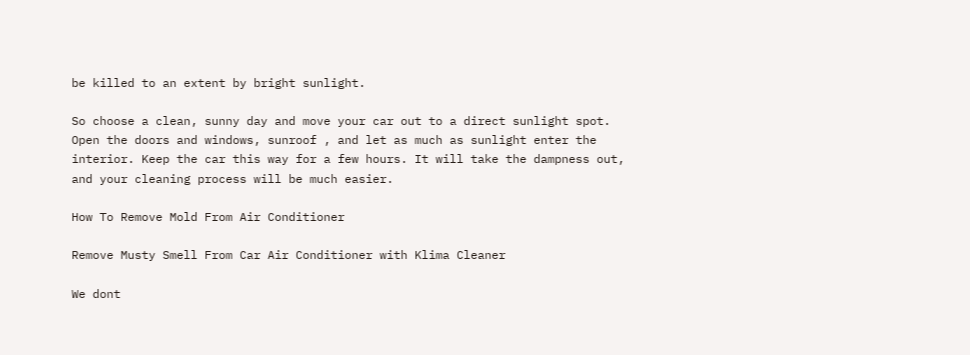be killed to an extent by bright sunlight.

So choose a clean, sunny day and move your car out to a direct sunlight spot. Open the doors and windows, sunroof , and let as much as sunlight enter the interior. Keep the car this way for a few hours. It will take the dampness out, and your cleaning process will be much easier.

How To Remove Mold From Air Conditioner

Remove Musty Smell From Car Air Conditioner with Klima Cleaner

We dont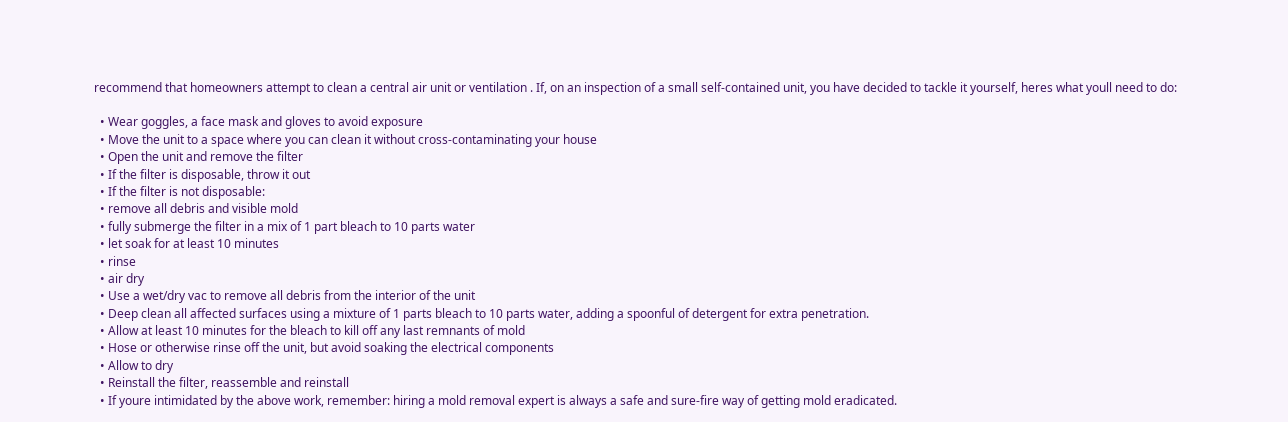recommend that homeowners attempt to clean a central air unit or ventilation . If, on an inspection of a small self-contained unit, you have decided to tackle it yourself, heres what youll need to do:

  • Wear goggles, a face mask and gloves to avoid exposure
  • Move the unit to a space where you can clean it without cross-contaminating your house
  • Open the unit and remove the filter
  • If the filter is disposable, throw it out
  • If the filter is not disposable:
  • remove all debris and visible mold
  • fully submerge the filter in a mix of 1 part bleach to 10 parts water
  • let soak for at least 10 minutes
  • rinse
  • air dry
  • Use a wet/dry vac to remove all debris from the interior of the unit
  • Deep clean all affected surfaces using a mixture of 1 parts bleach to 10 parts water, adding a spoonful of detergent for extra penetration.
  • Allow at least 10 minutes for the bleach to kill off any last remnants of mold
  • Hose or otherwise rinse off the unit, but avoid soaking the electrical components
  • Allow to dry
  • Reinstall the filter, reassemble and reinstall
  • If youre intimidated by the above work, remember: hiring a mold removal expert is always a safe and sure-fire way of getting mold eradicated.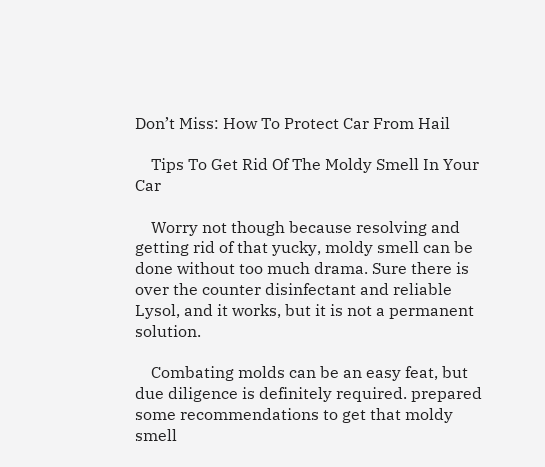Don’t Miss: How To Protect Car From Hail

    Tips To Get Rid Of The Moldy Smell In Your Car

    Worry not though because resolving and getting rid of that yucky, moldy smell can be done without too much drama. Sure there is over the counter disinfectant and reliable Lysol, and it works, but it is not a permanent solution.

    Combating molds can be an easy feat, but due diligence is definitely required. prepared some recommendations to get that moldy smell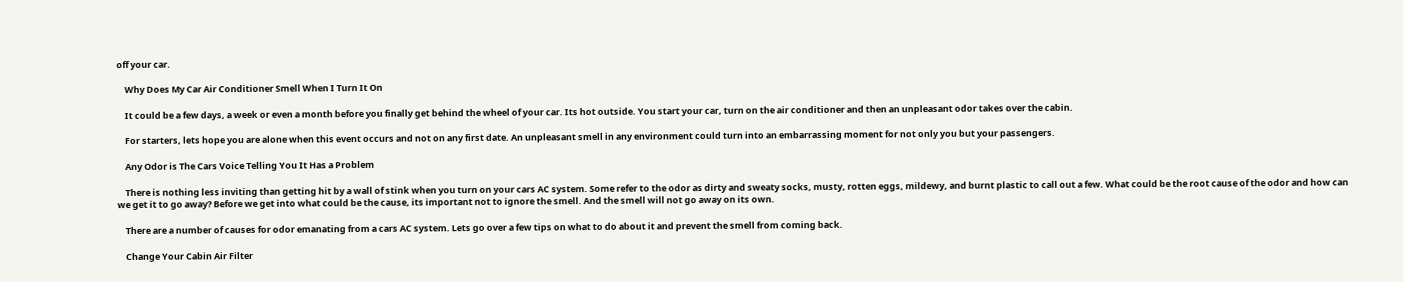off your car.

    Why Does My Car Air Conditioner Smell When I Turn It On

    It could be a few days, a week or even a month before you finally get behind the wheel of your car. Its hot outside. You start your car, turn on the air conditioner and then an unpleasant odor takes over the cabin.

    For starters, lets hope you are alone when this event occurs and not on any first date. An unpleasant smell in any environment could turn into an embarrassing moment for not only you but your passengers.

    Any Odor is The Cars Voice Telling You It Has a Problem

    There is nothing less inviting than getting hit by a wall of stink when you turn on your cars AC system. Some refer to the odor as dirty and sweaty socks, musty, rotten eggs, mildewy, and burnt plastic to call out a few. What could be the root cause of the odor and how can we get it to go away? Before we get into what could be the cause, its important not to ignore the smell. And the smell will not go away on its own.

    There are a number of causes for odor emanating from a cars AC system. Lets go over a few tips on what to do about it and prevent the smell from coming back.

    Change Your Cabin Air Filter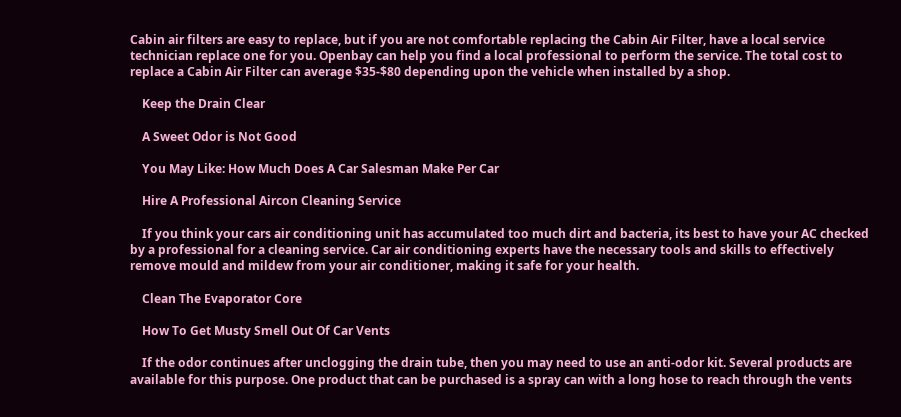Cabin air filters are easy to replace, but if you are not comfortable replacing the Cabin Air Filter, have a local service technician replace one for you. Openbay can help you find a local professional to perform the service. The total cost to replace a Cabin Air Filter can average $35-$80 depending upon the vehicle when installed by a shop.

    Keep the Drain Clear

    A Sweet Odor is Not Good

    You May Like: How Much Does A Car Salesman Make Per Car

    Hire A Professional Aircon Cleaning Service

    If you think your cars air conditioning unit has accumulated too much dirt and bacteria, its best to have your AC checked by a professional for a cleaning service. Car air conditioning experts have the necessary tools and skills to effectively remove mould and mildew from your air conditioner, making it safe for your health.

    Clean The Evaporator Core

    How To Get Musty Smell Out Of Car Vents

    If the odor continues after unclogging the drain tube, then you may need to use an anti-odor kit. Several products are available for this purpose. One product that can be purchased is a spray can with a long hose to reach through the vents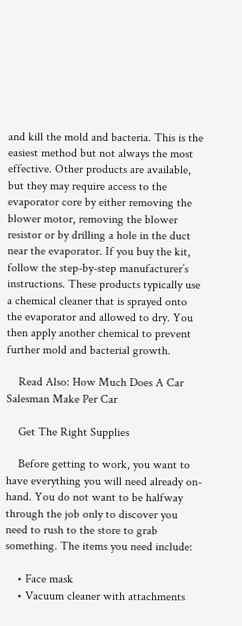and kill the mold and bacteria. This is the easiest method but not always the most effective. Other products are available, but they may require access to the evaporator core by either removing the blower motor, removing the blower resistor or by drilling a hole in the duct near the evaporator. If you buy the kit, follow the step-by-step manufacturer’s instructions. These products typically use a chemical cleaner that is sprayed onto the evaporator and allowed to dry. You then apply another chemical to prevent further mold and bacterial growth.

    Read Also: How Much Does A Car Salesman Make Per Car

    Get The Right Supplies

    Before getting to work, you want to have everything you will need already on-hand. You do not want to be halfway through the job only to discover you need to rush to the store to grab something. The items you need include:

    • Face mask
    • Vacuum cleaner with attachments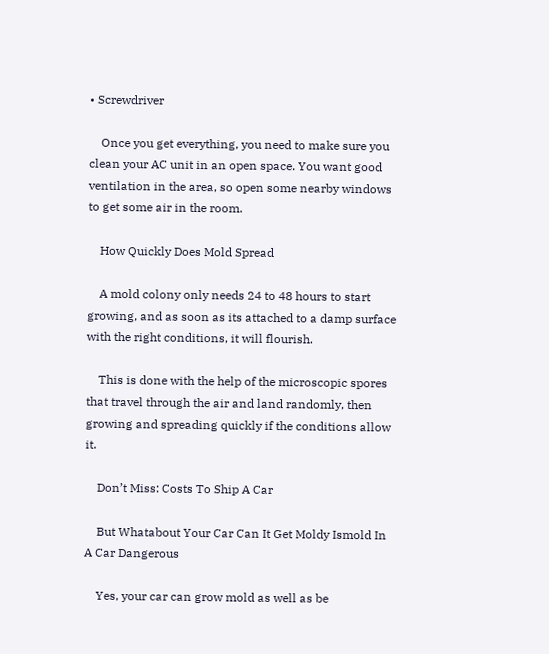• Screwdriver

    Once you get everything, you need to make sure you clean your AC unit in an open space. You want good ventilation in the area, so open some nearby windows to get some air in the room.

    How Quickly Does Mold Spread

    A mold colony only needs 24 to 48 hours to start growing, and as soon as its attached to a damp surface with the right conditions, it will flourish.

    This is done with the help of the microscopic spores that travel through the air and land randomly, then growing and spreading quickly if the conditions allow it.

    Don’t Miss: Costs To Ship A Car

    But Whatabout Your Car Can It Get Moldy Ismold In A Car Dangerous

    Yes, your car can grow mold as well as be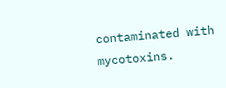contaminated with mycotoxins.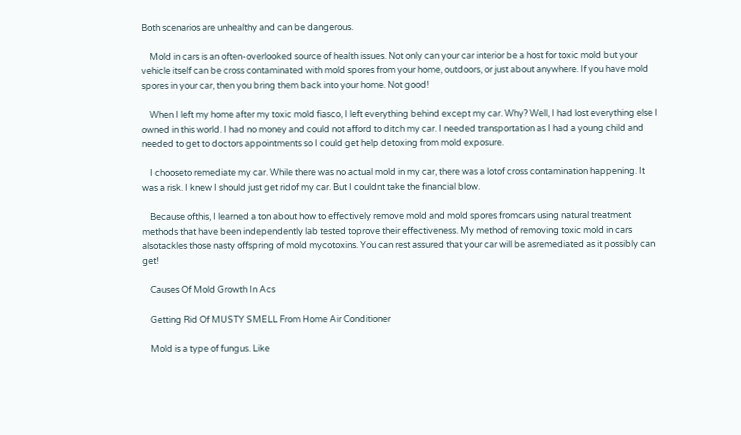Both scenarios are unhealthy and can be dangerous.

    Mold in cars is an often-overlooked source of health issues. Not only can your car interior be a host for toxic mold but your vehicle itself can be cross contaminated with mold spores from your home, outdoors, or just about anywhere. If you have mold spores in your car, then you bring them back into your home. Not good!

    When I left my home after my toxic mold fiasco, I left everything behind except my car. Why? Well, I had lost everything else I owned in this world. I had no money and could not afford to ditch my car. I needed transportation as I had a young child and needed to get to doctors appointments so I could get help detoxing from mold exposure.

    I chooseto remediate my car. While there was no actual mold in my car, there was a lotof cross contamination happening. It was a risk. I knew I should just get ridof my car. But I couldnt take the financial blow.

    Because ofthis, I learned a ton about how to effectively remove mold and mold spores fromcars using natural treatment methods that have been independently lab tested toprove their effectiveness. My method of removing toxic mold in cars alsotackles those nasty offspring of mold mycotoxins. You can rest assured that your car will be asremediated as it possibly can get!

    Causes Of Mold Growth In Acs

    Getting Rid Of MUSTY SMELL From Home Air Conditioner

    Mold is a type of fungus. Like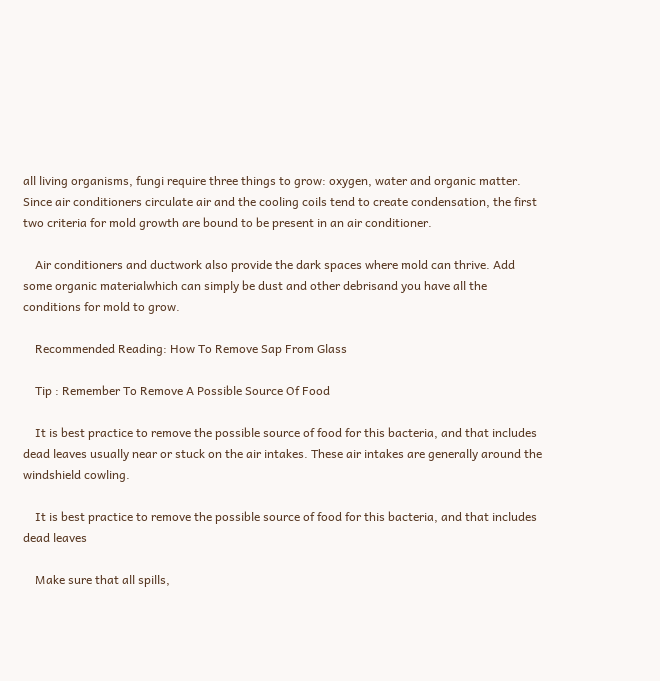all living organisms, fungi require three things to grow: oxygen, water and organic matter. Since air conditioners circulate air and the cooling coils tend to create condensation, the first two criteria for mold growth are bound to be present in an air conditioner.

    Air conditioners and ductwork also provide the dark spaces where mold can thrive. Add some organic materialwhich can simply be dust and other debrisand you have all the conditions for mold to grow.

    Recommended Reading: How To Remove Sap From Glass

    Tip : Remember To Remove A Possible Source Of Food

    It is best practice to remove the possible source of food for this bacteria, and that includes dead leaves usually near or stuck on the air intakes. These air intakes are generally around the windshield cowling.

    It is best practice to remove the possible source of food for this bacteria, and that includes dead leaves

    Make sure that all spills,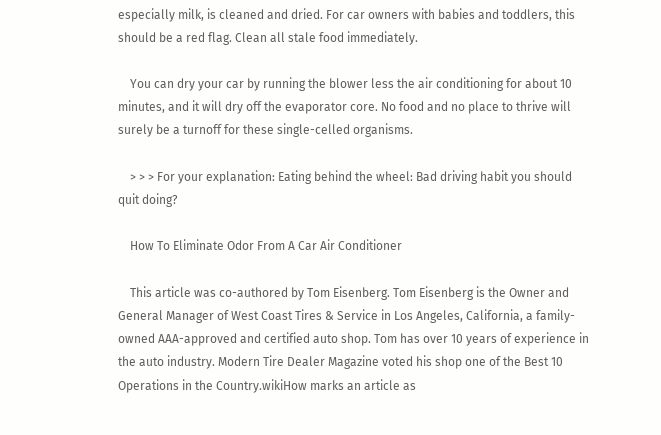especially milk, is cleaned and dried. For car owners with babies and toddlers, this should be a red flag. Clean all stale food immediately.

    You can dry your car by running the blower less the air conditioning for about 10 minutes, and it will dry off the evaporator core. No food and no place to thrive will surely be a turnoff for these single-celled organisms.

    > > > For your explanation: Eating behind the wheel: Bad driving habit you should quit doing?

    How To Eliminate Odor From A Car Air Conditioner

    This article was co-authored by Tom Eisenberg. Tom Eisenberg is the Owner and General Manager of West Coast Tires & Service in Los Angeles, California, a family-owned AAA-approved and certified auto shop. Tom has over 10 years of experience in the auto industry. Modern Tire Dealer Magazine voted his shop one of the Best 10 Operations in the Country.wikiHow marks an article as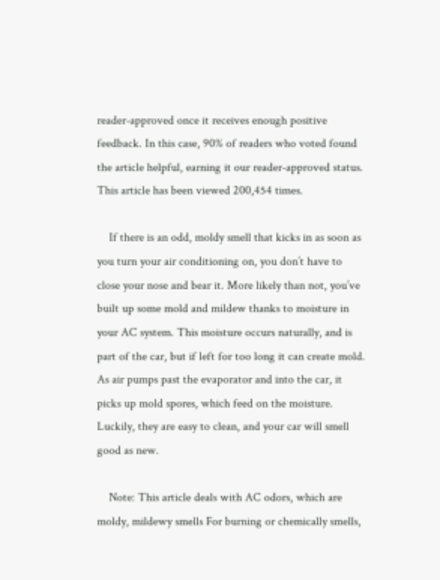reader-approved once it receives enough positive feedback. In this case, 90% of readers who voted found the article helpful, earning it our reader-approved status. This article has been viewed 200,454 times.

    If there is an odd, moldy smell that kicks in as soon as you turn your air conditioning on, you don’t have to close your nose and bear it. More likely than not, you’ve built up some mold and mildew thanks to moisture in your AC system. This moisture occurs naturally, and is part of the car, but if left for too long it can create mold. As air pumps past the evaporator and into the car, it picks up mold spores, which feed on the moisture. Luckily, they are easy to clean, and your car will smell good as new.

    Note: This article deals with AC odors, which are moldy, mildewy smells For burning or chemically smells,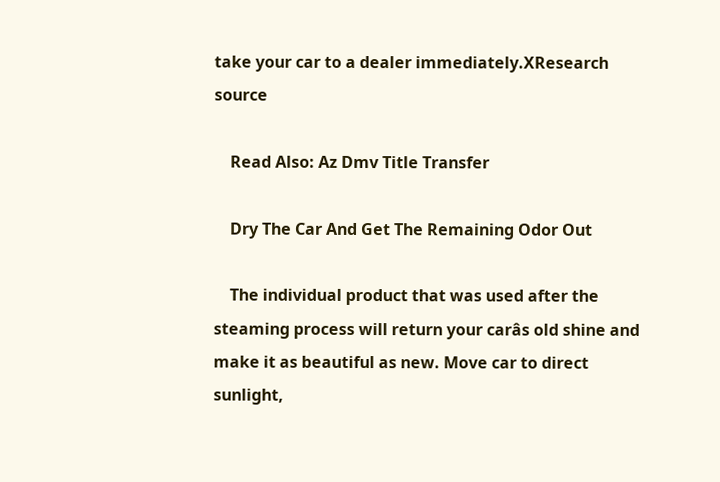take your car to a dealer immediately.XResearch source

    Read Also: Az Dmv Title Transfer

    Dry The Car And Get The Remaining Odor Out

    The individual product that was used after the steaming process will return your carâs old shine and make it as beautiful as new. Move car to direct sunlight,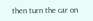then turn the car on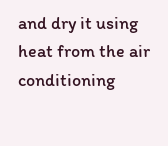and dry it using heat from the air conditioning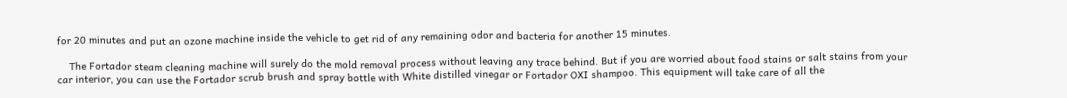for 20 minutes and put an ozone machine inside the vehicle to get rid of any remaining odor and bacteria for another 15 minutes.

    The Fortador steam cleaning machine will surely do the mold removal process without leaving any trace behind. But if you are worried about food stains or salt stains from your car interior, you can use the Fortador scrub brush and spray bottle with White distilled vinegar or Fortador OXI shampoo. This equipment will take care of all the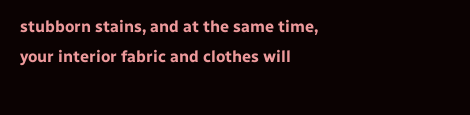stubborn stains, and at the same time, your interior fabric and clothes will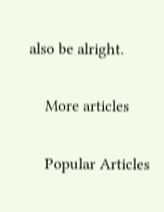also be alright.

    More articles

    Popular Articles